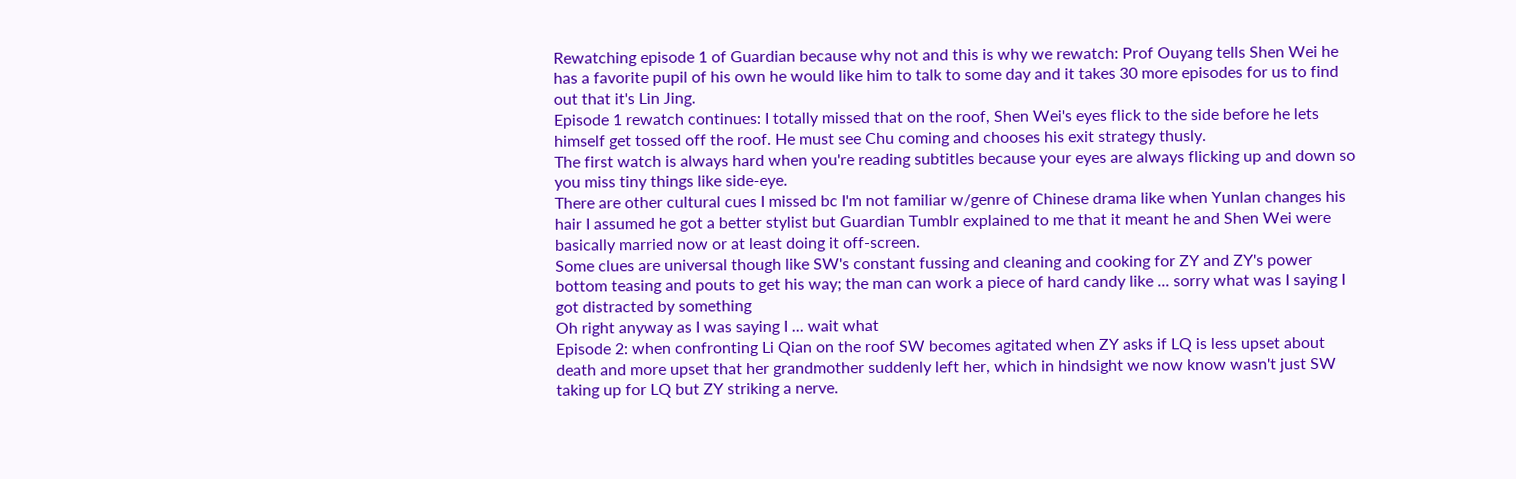Rewatching episode 1 of Guardian because why not and this is why we rewatch: Prof Ouyang tells Shen Wei he has a favorite pupil of his own he would like him to talk to some day and it takes 30 more episodes for us to find out that it's Lin Jing.
Episode 1 rewatch continues: I totally missed that on the roof, Shen Wei's eyes flick to the side before he lets himself get tossed off the roof. He must see Chu coming and chooses his exit strategy thusly.
The first watch is always hard when you're reading subtitles because your eyes are always flicking up and down so you miss tiny things like side-eye.
There are other cultural cues I missed bc I'm not familiar w/genre of Chinese drama like when Yunlan changes his hair I assumed he got a better stylist but Guardian Tumblr explained to me that it meant he and Shen Wei were basically married now or at least doing it off-screen.
Some clues are universal though like SW's constant fussing and cleaning and cooking for ZY and ZY's power bottom teasing and pouts to get his way; the man can work a piece of hard candy like ... sorry what was I saying I got distracted by something
Oh right anyway as I was saying I ... wait what
Episode 2: when confronting Li Qian on the roof SW becomes agitated when ZY asks if LQ is less upset about death and more upset that her grandmother suddenly left her, which in hindsight we now know wasn't just SW taking up for LQ but ZY striking a nerve.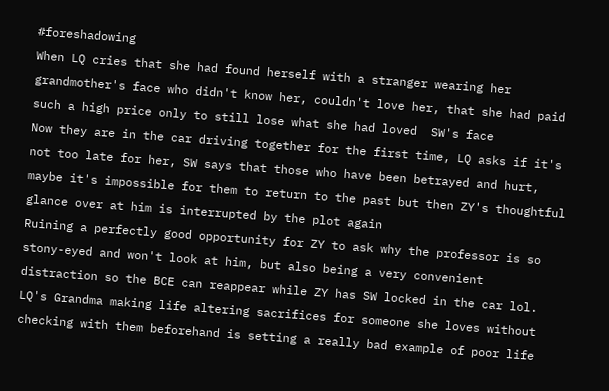#foreshadowing
When LQ cries that she had found herself with a stranger wearing her grandmother's face who didn't know her, couldn't love her, that she had paid such a high price only to still lose what she had loved  SW's face
Now they are in the car driving together for the first time, LQ asks if it's not too late for her, SW says that those who have been betrayed and hurt, maybe it's impossible for them to return to the past but then ZY's thoughtful glance over at him is interrupted by the plot again
Ruining a perfectly good opportunity for ZY to ask why the professor is so stony-eyed and won't look at him, but also being a very convenient distraction so the BCE can reappear while ZY has SW locked in the car lol.
LQ's Grandma making life altering sacrifices for someone she loves without checking with them beforehand is setting a really bad example of poor life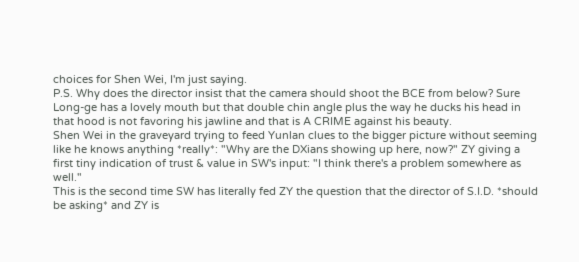choices for Shen Wei, I'm just saying.
P.S. Why does the director insist that the camera should shoot the BCE from below? Sure Long-ge has a lovely mouth but that double chin angle plus the way he ducks his head in that hood is not favoring his jawline and that is A CRIME against his beauty.
Shen Wei in the graveyard trying to feed Yunlan clues to the bigger picture without seeming like he knows anything *really*: "Why are the DXians showing up here, now?" ZY giving a first tiny indication of trust & value in SW's input: "I think there's a problem somewhere as well."
This is the second time SW has literally fed ZY the question that the director of S.I.D. *should be asking* and ZY is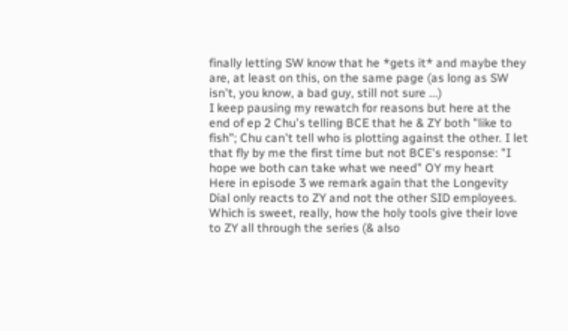finally letting SW know that he *gets it* and maybe they are, at least on this, on the same page (as long as SW isn't, you know, a bad guy, still not sure ...)
I keep pausing my rewatch for reasons but here at the end of ep 2 Chu's telling BCE that he & ZY both "like to fish"; Chu can't tell who is plotting against the other. I let that fly by me the first time but not BCE's response: "I hope we both can take what we need" OY my heart
Here in episode 3 we remark again that the Longevity Dial only reacts to ZY and not the other SID employees. Which is sweet, really, how the holy tools give their love to ZY all through the series (& also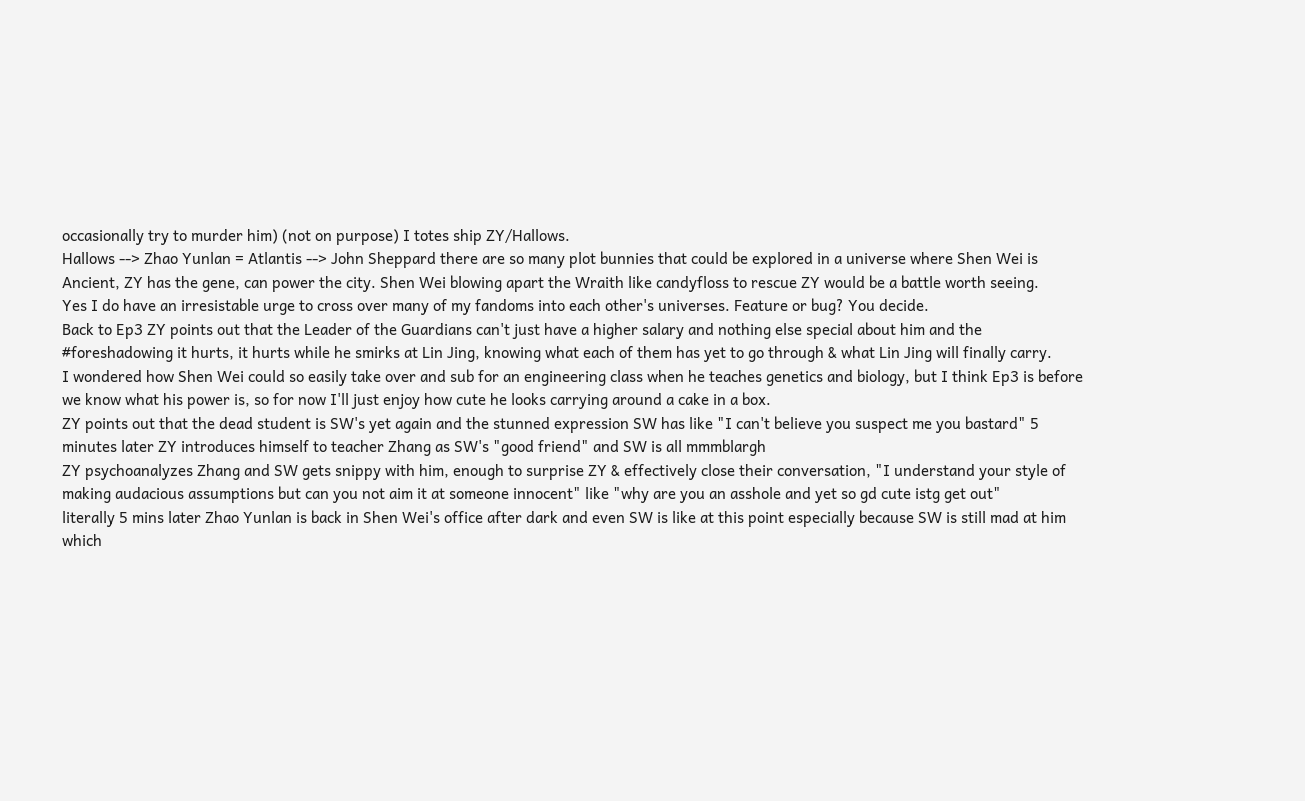occasionally try to murder him) (not on purpose) I totes ship ZY/Hallows.
Hallows --> Zhao Yunlan = Atlantis --> John Sheppard there are so many plot bunnies that could be explored in a universe where Shen Wei is Ancient, ZY has the gene, can power the city. Shen Wei blowing apart the Wraith like candyfloss to rescue ZY would be a battle worth seeing.
Yes I do have an irresistable urge to cross over many of my fandoms into each other's universes. Feature or bug? You decide.
Back to Ep3 ZY points out that the Leader of the Guardians can't just have a higher salary and nothing else special about him and the #foreshadowing it hurts, it hurts while he smirks at Lin Jing, knowing what each of them has yet to go through & what Lin Jing will finally carry.
I wondered how Shen Wei could so easily take over and sub for an engineering class when he teaches genetics and biology, but I think Ep3 is before we know what his power is, so for now I'll just enjoy how cute he looks carrying around a cake in a box.
ZY points out that the dead student is SW's yet again and the stunned expression SW has like "I can't believe you suspect me you bastard" 5 minutes later ZY introduces himself to teacher Zhang as SW's "good friend" and SW is all mmmblargh
ZY psychoanalyzes Zhang and SW gets snippy with him, enough to surprise ZY & effectively close their conversation, "I understand your style of making audacious assumptions but can you not aim it at someone innocent" like "why are you an asshole and yet so gd cute istg get out"
literally 5 mins later Zhao Yunlan is back in Shen Wei's office after dark and even SW is like at this point especially because SW is still mad at him which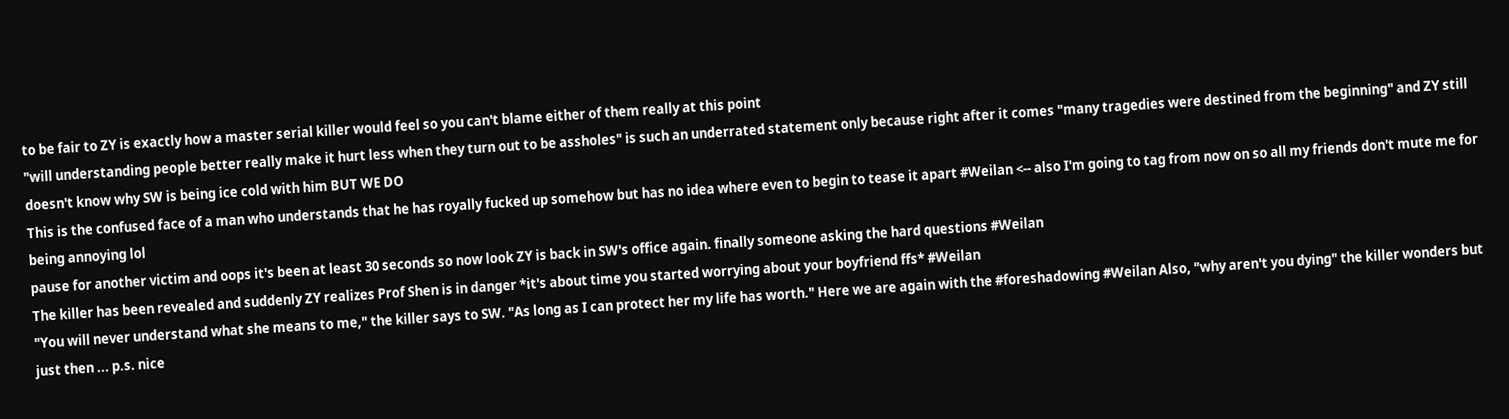to be fair to ZY is exactly how a master serial killer would feel so you can't blame either of them really at this point
"will understanding people better really make it hurt less when they turn out to be assholes" is such an underrated statement only because right after it comes "many tragedies were destined from the beginning" and ZY still doesn't know why SW is being ice cold with him BUT WE DO
This is the confused face of a man who understands that he has royally fucked up somehow but has no idea where even to begin to tease it apart #Weilan <-- also I'm going to tag from now on so all my friends don't mute me for being annoying lol
pause for another victim and oops it's been at least 30 seconds so now look ZY is back in SW's office again. finally someone asking the hard questions #Weilan
The killer has been revealed and suddenly ZY realizes Prof Shen is in danger *it's about time you started worrying about your boyfriend ffs* #Weilan
"You will never understand what she means to me," the killer says to SW. "As long as I can protect her my life has worth." Here we are again with the #foreshadowing #Weilan Also, "why aren't you dying" the killer wonders but just then ... p.s. nice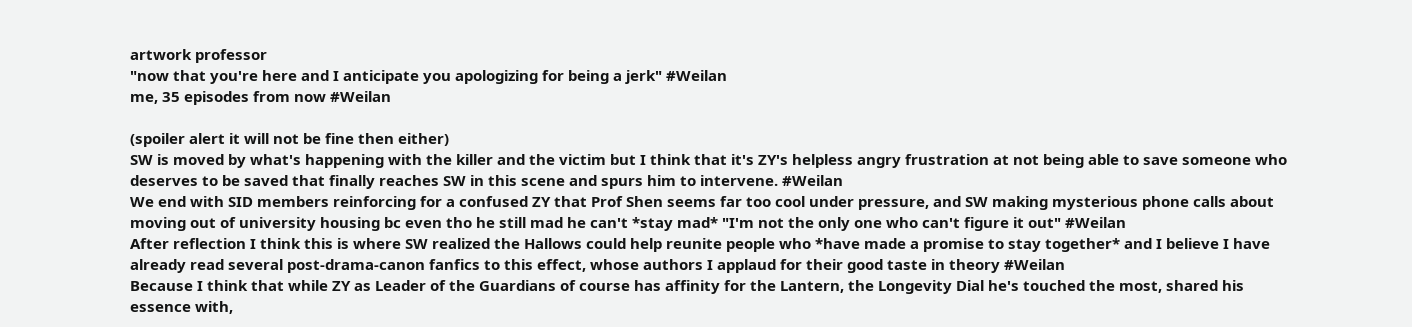artwork professor
"now that you're here and I anticipate you apologizing for being a jerk" #Weilan
me, 35 episodes from now #Weilan

(spoiler alert it will not be fine then either)
SW is moved by what's happening with the killer and the victim but I think that it's ZY's helpless angry frustration at not being able to save someone who deserves to be saved that finally reaches SW in this scene and spurs him to intervene. #Weilan
We end with SID members reinforcing for a confused ZY that Prof Shen seems far too cool under pressure, and SW making mysterious phone calls about moving out of university housing bc even tho he still mad he can't *stay mad* "I'm not the only one who can't figure it out" #Weilan
After reflection I think this is where SW realized the Hallows could help reunite people who *have made a promise to stay together* and I believe I have already read several post-drama-canon fanfics to this effect, whose authors I applaud for their good taste in theory #Weilan
Because I think that while ZY as Leader of the Guardians of course has affinity for the Lantern, the Longevity Dial he's touched the most, shared his essence with,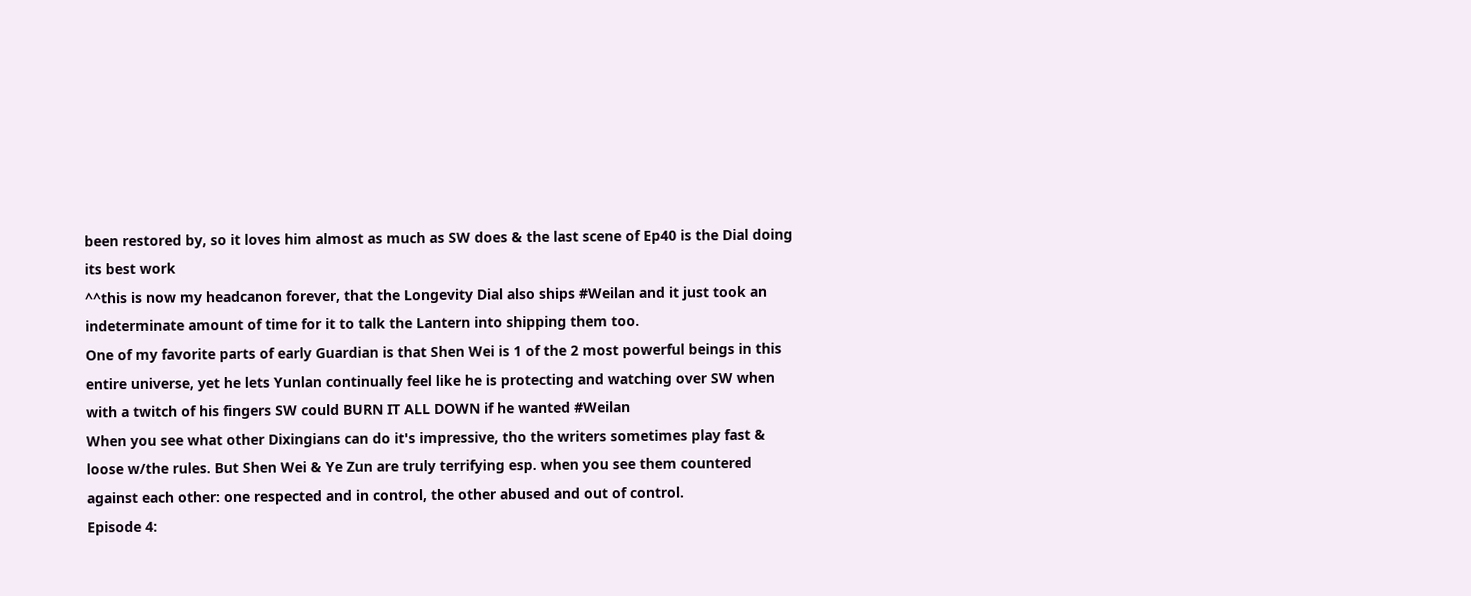been restored by, so it loves him almost as much as SW does & the last scene of Ep40 is the Dial doing its best work
^^this is now my headcanon forever, that the Longevity Dial also ships #Weilan and it just took an indeterminate amount of time for it to talk the Lantern into shipping them too.
One of my favorite parts of early Guardian is that Shen Wei is 1 of the 2 most powerful beings in this entire universe, yet he lets Yunlan continually feel like he is protecting and watching over SW when with a twitch of his fingers SW could BURN IT ALL DOWN if he wanted #Weilan
When you see what other Dixingians can do it's impressive, tho the writers sometimes play fast & loose w/the rules. But Shen Wei & Ye Zun are truly terrifying esp. when you see them countered against each other: one respected and in control, the other abused and out of control.
Episode 4: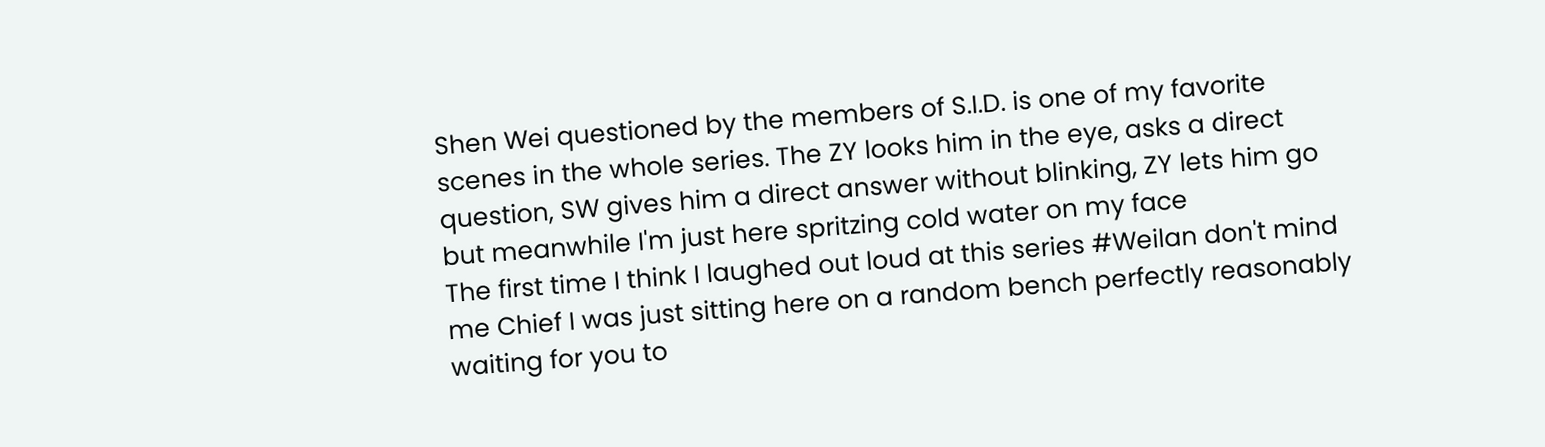Shen Wei questioned by the members of S.I.D. is one of my favorite scenes in the whole series. The ZY looks him in the eye, asks a direct question, SW gives him a direct answer without blinking, ZY lets him go but meanwhile I'm just here spritzing cold water on my face
The first time I think I laughed out loud at this series #Weilan don't mind me Chief I was just sitting here on a random bench perfectly reasonably waiting for you to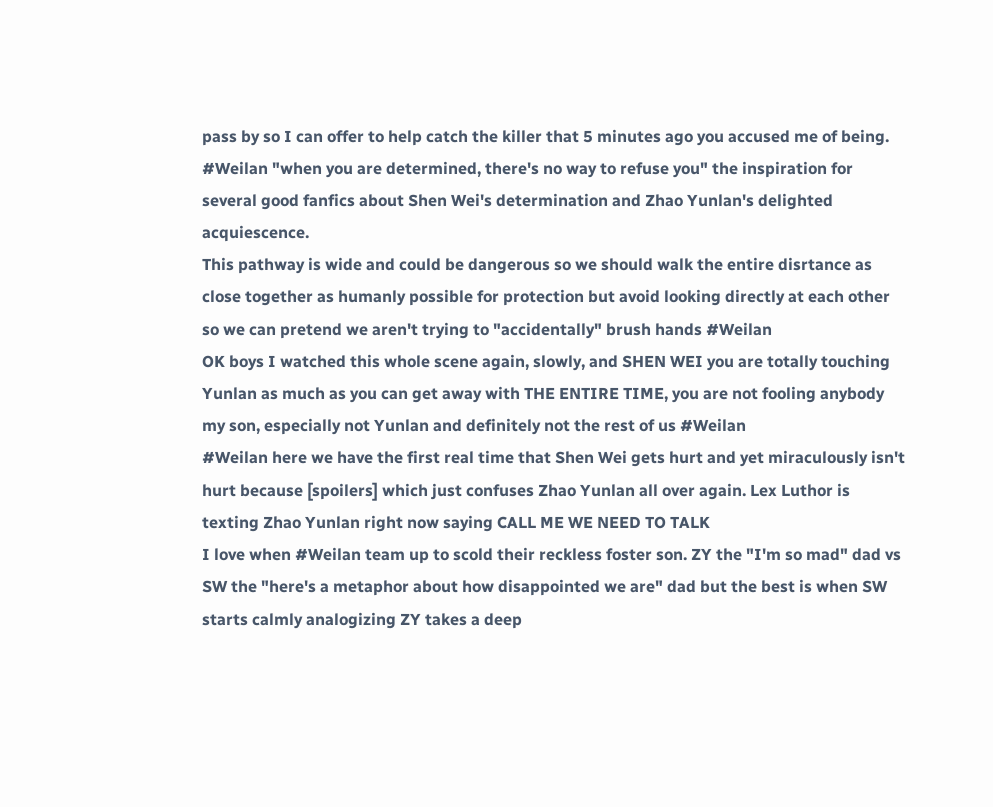pass by so I can offer to help catch the killer that 5 minutes ago you accused me of being.
#Weilan "when you are determined, there's no way to refuse you" the inspiration for several good fanfics about Shen Wei's determination and Zhao Yunlan's delighted acquiescence.
This pathway is wide and could be dangerous so we should walk the entire disrtance as close together as humanly possible for protection but avoid looking directly at each other so we can pretend we aren't trying to "accidentally" brush hands #Weilan
OK boys I watched this whole scene again, slowly, and SHEN WEI you are totally touching Yunlan as much as you can get away with THE ENTIRE TIME, you are not fooling anybody my son, especially not Yunlan and definitely not the rest of us #Weilan
#Weilan here we have the first real time that Shen Wei gets hurt and yet miraculously isn't hurt because [spoilers] which just confuses Zhao Yunlan all over again. Lex Luthor is texting Zhao Yunlan right now saying CALL ME WE NEED TO TALK
I love when #Weilan team up to scold their reckless foster son. ZY the "I'm so mad" dad vs SW the "here's a metaphor about how disappointed we are" dad but the best is when SW starts calmly analogizing ZY takes a deep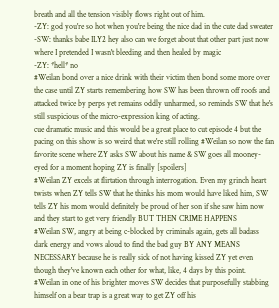breath and all the tension visibly flows right out of him.
-ZY: god you're so hot when you're being the nice dad in the cute dad sweater
-SW: thanks babe ILY2 hey also can we forget about that other part just now where I pretended I wasn't bleeding and then healed by magic
-ZY: *hell* no
#Weilan bond over a nice drink with their victim then bond some more over the case until ZY starts remembering how SW has been thrown off roofs and attacked twice by perps yet remains oddly unharmed, so reminds SW that he's still suspicious of the micro-expression king of acting.
cue dramatic music and this would be a great place to cut episode 4 but the pacing on this show is so weird that we're still rolling #Weilan so now the fan favorite scene where ZY asks SW about his name & SW goes all mooney-eyed for a moment hoping ZY is finally [spoilers]
#Weilan ZY excels at flirtation through interrogation. Even my grinch heart twists when ZY tells SW that he thinks his mom would have liked him, SW tells ZY his mom would definitely be proud of her son if she saw him now and they start to get very friendly BUT THEN CRIME HAPPENS
#Weilan SW, angry at being c-blocked by criminals again, gets all badass dark energy and vows aloud to find the bad guy BY ANY MEANS NECESSARY because he is really sick of not having kissed ZY yet even though they've known each other for what, like, 4 days by this point.
#Weilan in one of his brighter moves SW decides that purposefully stabbing himself on a bear trap is a great way to get ZY off his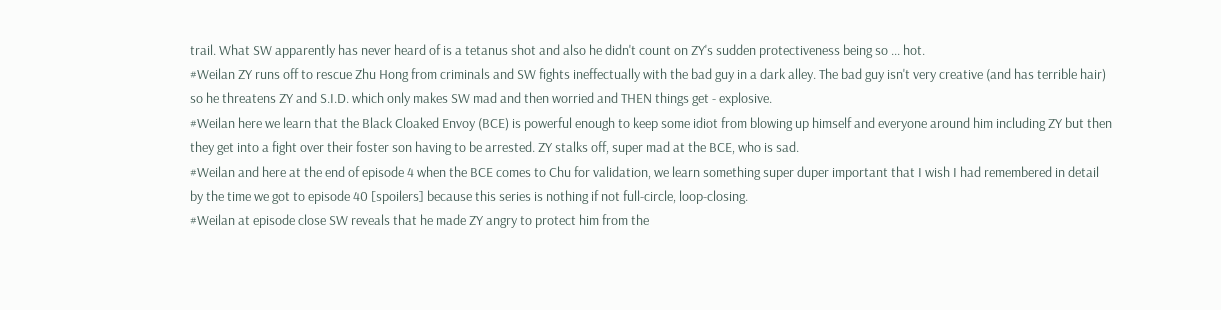trail. What SW apparently has never heard of is a tetanus shot and also he didn't count on ZY's sudden protectiveness being so ... hot.
#Weilan ZY runs off to rescue Zhu Hong from criminals and SW fights ineffectually with the bad guy in a dark alley. The bad guy isn't very creative (and has terrible hair) so he threatens ZY and S.I.D. which only makes SW mad and then worried and THEN things get - explosive.
#Weilan here we learn that the Black Cloaked Envoy (BCE) is powerful enough to keep some idiot from blowing up himself and everyone around him including ZY but then they get into a fight over their foster son having to be arrested. ZY stalks off, super mad at the BCE, who is sad.
#Weilan and here at the end of episode 4 when the BCE comes to Chu for validation, we learn something super duper important that I wish I had remembered in detail by the time we got to episode 40 [spoilers] because this series is nothing if not full-circle, loop-closing.
#Weilan at episode close SW reveals that he made ZY angry to protect him from the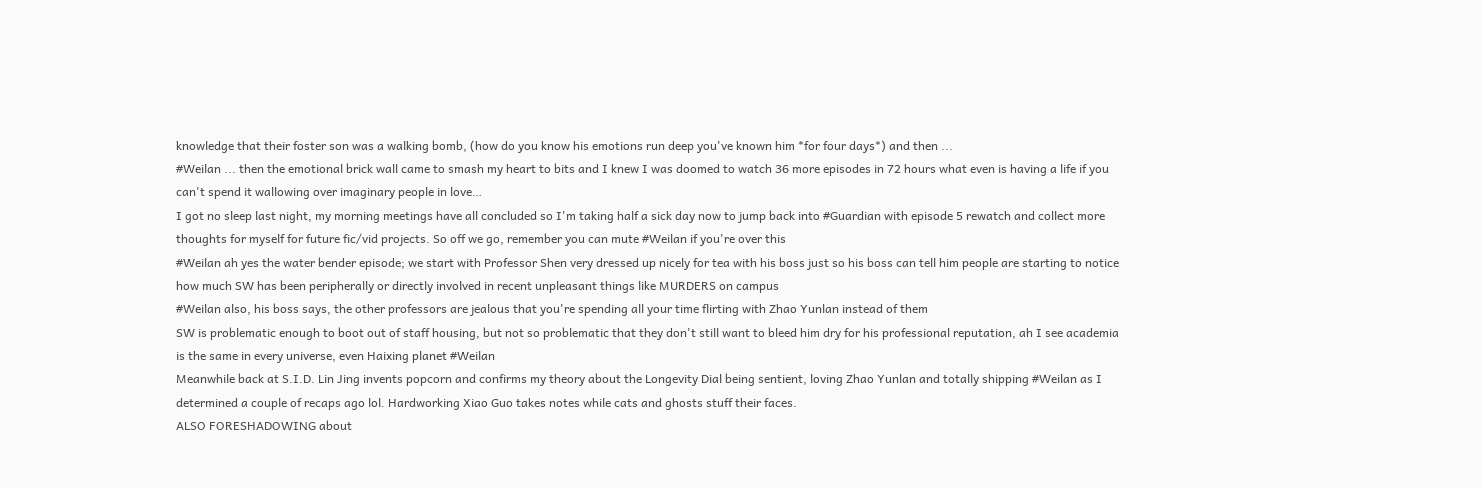knowledge that their foster son was a walking bomb, (how do you know his emotions run deep you've known him *for four days*) and then ...
#Weilan ... then the emotional brick wall came to smash my heart to bits and I knew I was doomed to watch 36 more episodes in 72 hours what even is having a life if you can't spend it wallowing over imaginary people in love…
I got no sleep last night, my morning meetings have all concluded so I'm taking half a sick day now to jump back into #Guardian with episode 5 rewatch and collect more thoughts for myself for future fic/vid projects. So off we go, remember you can mute #Weilan if you're over this
#Weilan ah yes the water bender episode; we start with Professor Shen very dressed up nicely for tea with his boss just so his boss can tell him people are starting to notice how much SW has been peripherally or directly involved in recent unpleasant things like MURDERS on campus
#Weilan also, his boss says, the other professors are jealous that you're spending all your time flirting with Zhao Yunlan instead of them
SW is problematic enough to boot out of staff housing, but not so problematic that they don't still want to bleed him dry for his professional reputation, ah I see academia is the same in every universe, even Haixing planet #Weilan
Meanwhile back at S.I.D. Lin Jing invents popcorn and confirms my theory about the Longevity Dial being sentient, loving Zhao Yunlan and totally shipping #Weilan as I determined a couple of recaps ago lol. Hardworking Xiao Guo takes notes while cats and ghosts stuff their faces.
ALSO FORESHADOWING about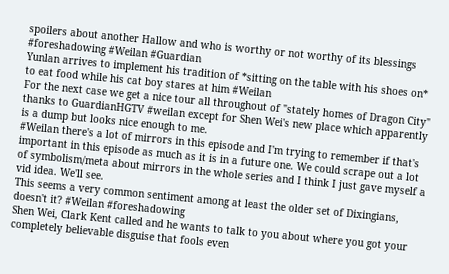spoilers about another Hallow and who is worthy or not worthy of its blessings #foreshadowing #Weilan #Guardian
Yunlan arrives to implement his tradition of *sitting on the table with his shoes on* to eat food while his cat boy stares at him #Weilan
For the next case we get a nice tour all throughout of "stately homes of Dragon City" thanks to GuardianHGTV #weilan except for Shen Wei's new place which apparently is a dump but looks nice enough to me.
#Weilan there's a lot of mirrors in this episode and I'm trying to remember if that's important in this episode as much as it is in a future one. We could scrape out a lot of symbolism/meta about mirrors in the whole series and I think I just gave myself a vid idea. We'll see.
This seems a very common sentiment among at least the older set of Dixingians, doesn't it? #Weilan #foreshadowing
Shen Wei, Clark Kent called and he wants to talk to you about where you got your completely believable disguise that fools even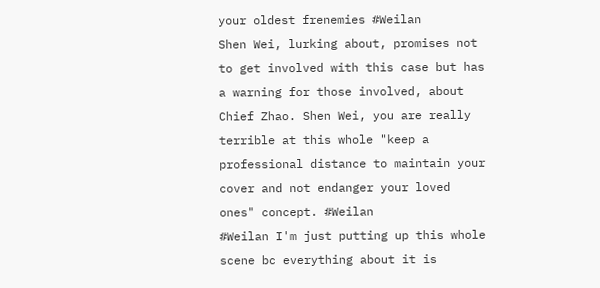your oldest frenemies #Weilan
Shen Wei, lurking about, promises not to get involved with this case but has a warning for those involved, about Chief Zhao. Shen Wei, you are really terrible at this whole "keep a professional distance to maintain your cover and not endanger your loved ones" concept. #Weilan
#Weilan I'm just putting up this whole scene bc everything about it is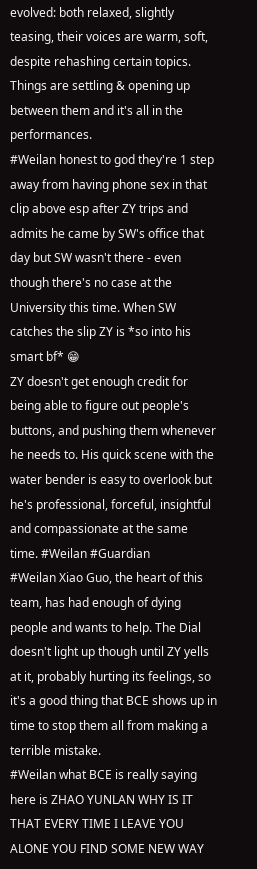evolved: both relaxed, slightly teasing, their voices are warm, soft, despite rehashing certain topics. Things are settling & opening up between them and it's all in the performances.
#Weilan honest to god they're 1 step away from having phone sex in that clip above esp after ZY trips and admits he came by SW's office that day but SW wasn't there - even though there's no case at the University this time. When SW catches the slip ZY is *so into his smart bf* 😁
ZY doesn't get enough credit for being able to figure out people's buttons, and pushing them whenever he needs to. His quick scene with the water bender is easy to overlook but he's professional, forceful, insightful and compassionate at the same time. #Weilan #Guardian
#Weilan Xiao Guo, the heart of this team, has had enough of dying people and wants to help. The Dial doesn't light up though until ZY yells at it, probably hurting its feelings, so it's a good thing that BCE shows up in time to stop them all from making a terrible mistake.
#Weilan what BCE is really saying here is ZHAO YUNLAN WHY IS IT THAT EVERY TIME I LEAVE YOU ALONE YOU FIND SOME NEW WAY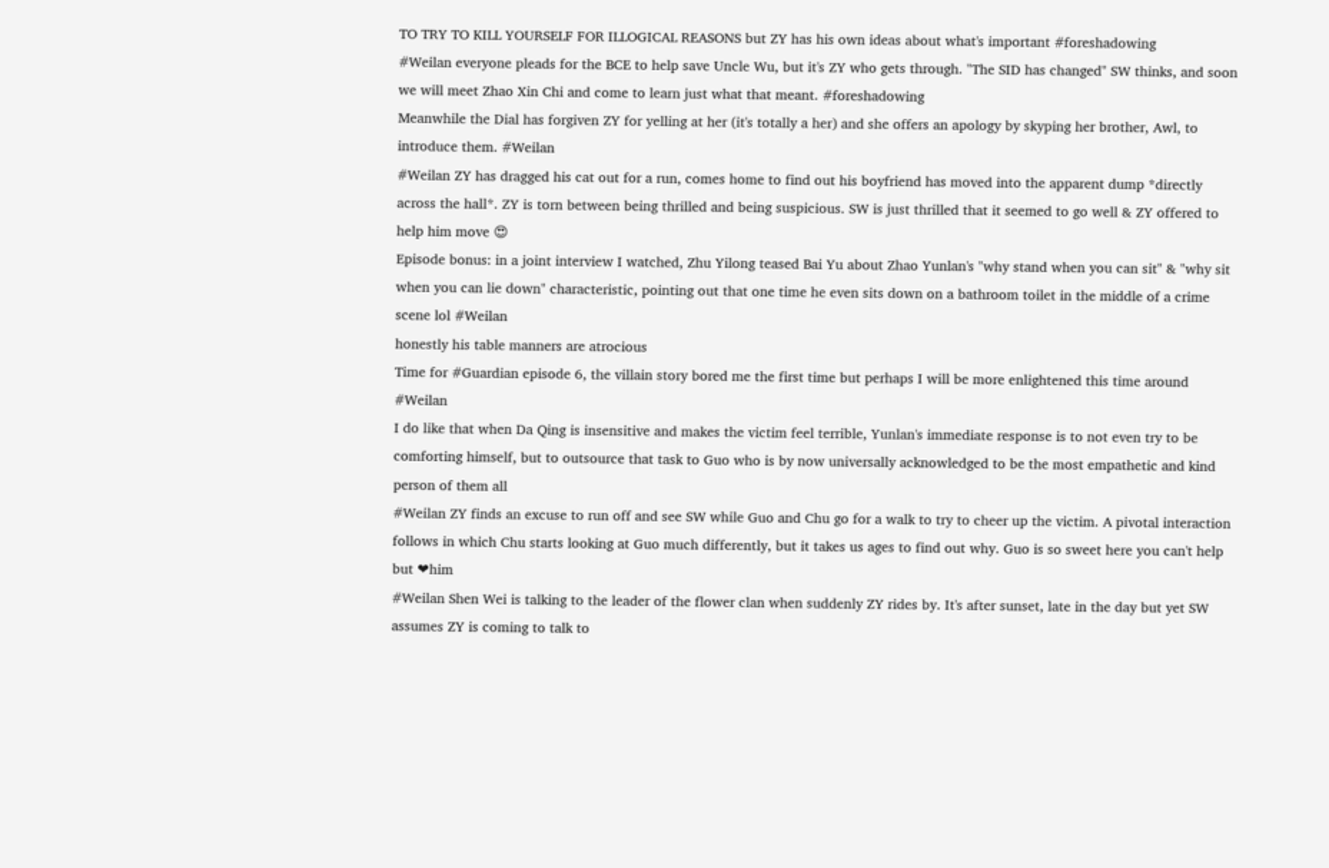TO TRY TO KILL YOURSELF FOR ILLOGICAL REASONS but ZY has his own ideas about what's important #foreshadowing
#Weilan everyone pleads for the BCE to help save Uncle Wu, but it's ZY who gets through. "The SID has changed" SW thinks, and soon we will meet Zhao Xin Chi and come to learn just what that meant. #foreshadowing
Meanwhile the Dial has forgiven ZY for yelling at her (it's totally a her) and she offers an apology by skyping her brother, Awl, to introduce them. #Weilan
#Weilan ZY has dragged his cat out for a run, comes home to find out his boyfriend has moved into the apparent dump *directly across the hall*. ZY is torn between being thrilled and being suspicious. SW is just thrilled that it seemed to go well & ZY offered to help him move 😍
Episode bonus: in a joint interview I watched, Zhu Yilong teased Bai Yu about Zhao Yunlan's "why stand when you can sit" & "why sit when you can lie down" characteristic, pointing out that one time he even sits down on a bathroom toilet in the middle of a crime scene lol #Weilan
honestly his table manners are atrocious
Time for #Guardian episode 6, the villain story bored me the first time but perhaps I will be more enlightened this time around #Weilan
I do like that when Da Qing is insensitive and makes the victim feel terrible, Yunlan's immediate response is to not even try to be comforting himself, but to outsource that task to Guo who is by now universally acknowledged to be the most empathetic and kind person of them all
#Weilan ZY finds an excuse to run off and see SW while Guo and Chu go for a walk to try to cheer up the victim. A pivotal interaction follows in which Chu starts looking at Guo much differently, but it takes us ages to find out why. Guo is so sweet here you can't help but ❤him
#Weilan Shen Wei is talking to the leader of the flower clan when suddenly ZY rides by. It's after sunset, late in the day but yet SW assumes ZY is coming to talk to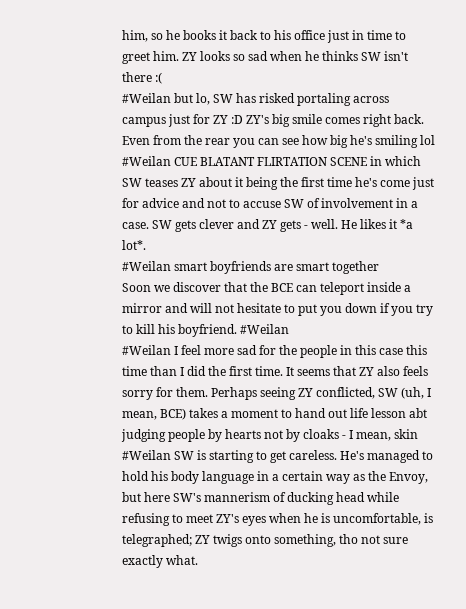him, so he books it back to his office just in time to greet him. ZY looks so sad when he thinks SW isn't there :(
#Weilan but lo, SW has risked portaling across campus just for ZY :D ZY's big smile comes right back. Even from the rear you can see how big he's smiling lol
#Weilan CUE BLATANT FLIRTATION SCENE in which SW teases ZY about it being the first time he's come just for advice and not to accuse SW of involvement in a case. SW gets clever and ZY gets - well. He likes it *a lot*.
#Weilan smart boyfriends are smart together
Soon we discover that the BCE can teleport inside a mirror and will not hesitate to put you down if you try to kill his boyfriend. #Weilan
#Weilan I feel more sad for the people in this case this time than I did the first time. It seems that ZY also feels sorry for them. Perhaps seeing ZY conflicted, SW (uh, I mean, BCE) takes a moment to hand out life lesson abt judging people by hearts not by cloaks - I mean, skin
#Weilan SW is starting to get careless. He's managed to hold his body language in a certain way as the Envoy, but here SW's mannerism of ducking head while refusing to meet ZY's eyes when he is uncomfortable, is telegraphed; ZY twigs onto something, tho not sure exactly what.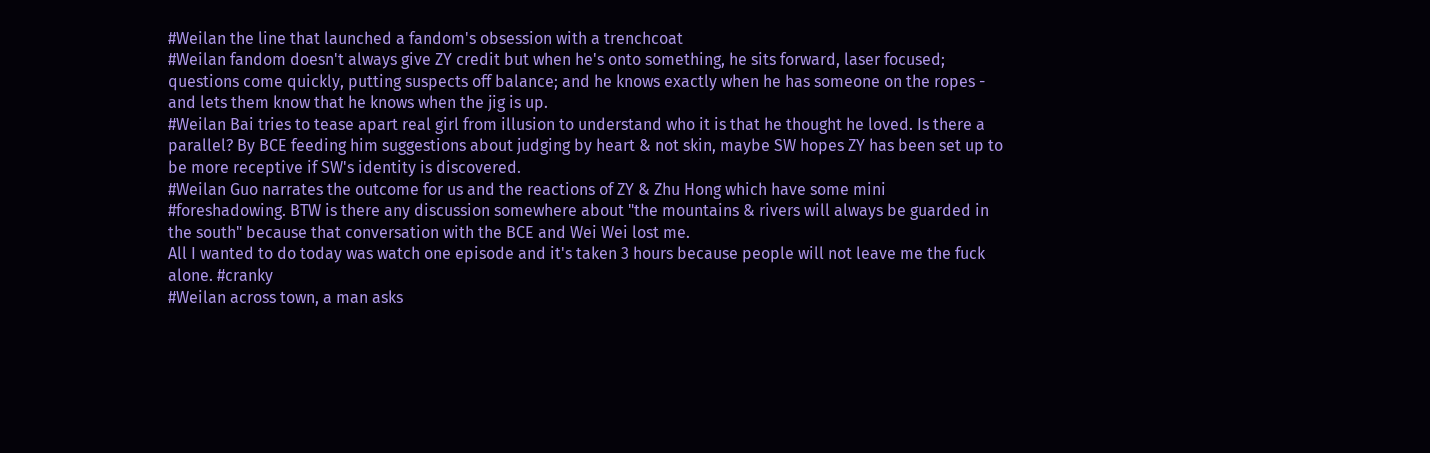#Weilan the line that launched a fandom's obsession with a trenchcoat
#Weilan fandom doesn't always give ZY credit but when he's onto something, he sits forward, laser focused; questions come quickly, putting suspects off balance; and he knows exactly when he has someone on the ropes - and lets them know that he knows when the jig is up.
#Weilan Bai tries to tease apart real girl from illusion to understand who it is that he thought he loved. Is there a parallel? By BCE feeding him suggestions about judging by heart & not skin, maybe SW hopes ZY has been set up to be more receptive if SW's identity is discovered.
#Weilan Guo narrates the outcome for us and the reactions of ZY & Zhu Hong which have some mini #foreshadowing. BTW is there any discussion somewhere about "the mountains & rivers will always be guarded in the south" because that conversation with the BCE and Wei Wei lost me.
All I wanted to do today was watch one episode and it's taken 3 hours because people will not leave me the fuck alone. #cranky
#Weilan across town, a man asks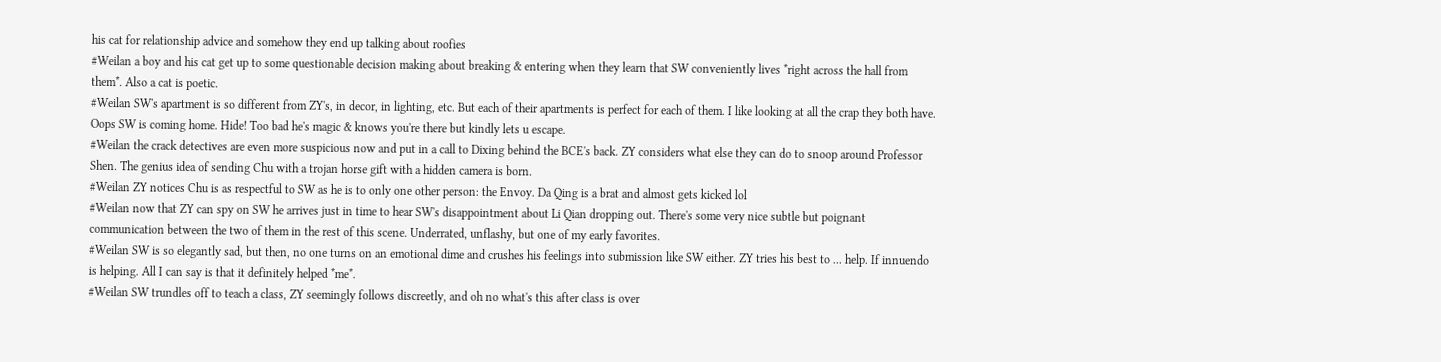his cat for relationship advice and somehow they end up talking about roofies
#Weilan a boy and his cat get up to some questionable decision making about breaking & entering when they learn that SW conveniently lives *right across the hall from them*. Also a cat is poetic.
#Weilan SW's apartment is so different from ZY's, in decor, in lighting, etc. But each of their apartments is perfect for each of them. I like looking at all the crap they both have. Oops SW is coming home. Hide! Too bad he's magic & knows you're there but kindly lets u escape.
#Weilan the crack detectives are even more suspicious now and put in a call to Dixing behind the BCE's back. ZY considers what else they can do to snoop around Professor Shen. The genius idea of sending Chu with a trojan horse gift with a hidden camera is born.
#Weilan ZY notices Chu is as respectful to SW as he is to only one other person: the Envoy. Da Qing is a brat and almost gets kicked lol
#Weilan now that ZY can spy on SW he arrives just in time to hear SW's disappointment about Li Qian dropping out. There's some very nice subtle but poignant communication between the two of them in the rest of this scene. Underrated, unflashy, but one of my early favorites.
#Weilan SW is so elegantly sad, but then, no one turns on an emotional dime and crushes his feelings into submission like SW either. ZY tries his best to ... help. If innuendo is helping. All I can say is that it definitely helped *me*.
#Weilan SW trundles off to teach a class, ZY seemingly follows discreetly, and oh no what's this after class is over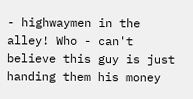- highwaymen in the alley! Who - can't believe this guy is just handing them his money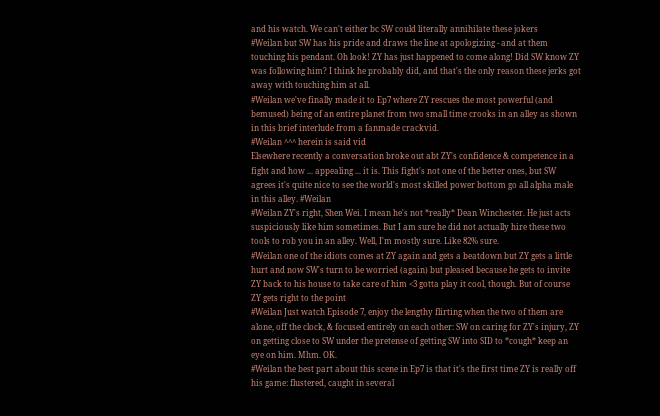and his watch. We can't either bc SW could literally annihilate these jokers
#Weilan but SW has his pride and draws the line at apologizing - and at them touching his pendant. Oh look! ZY has just happened to come along! Did SW know ZY was following him? I think he probably did, and that's the only reason these jerks got away with touching him at all.
#Weilan we've finally made it to Ep7 where ZY rescues the most powerful (and bemused) being of an entire planet from two small time crooks in an alley as shown in this brief interlude from a fanmade crackvid.
#Weilan ^^^ herein is said vid
Elsewhere recently a conversation broke out abt ZY's confidence & competence in a fight and how ... appealing ... it is. This fight's not one of the better ones, but SW agrees it's quite nice to see the world's most skilled power bottom go all alpha male in this alley. #Weilan
#Weilan ZY's right, Shen Wei. I mean he's not *really* Dean Winchester. He just acts suspiciously like him sometimes. But I am sure he did not actually hire these two tools to rob you in an alley. Well, I'm mostly sure. Like 82% sure.
#Weilan one of the idiots comes at ZY again and gets a beatdown but ZY gets a little hurt and now SW's turn to be worried (again) but pleased because he gets to invite ZY back to his house to take care of him <3 gotta play it cool, though. But of course ZY gets right to the point
#Weilan Just watch Episode 7, enjoy the lengthy flirting when the two of them are alone, off the clock, & focused entirely on each other: SW on caring for ZY's injury, ZY on getting close to SW under the pretense of getting SW into SID to *cough* keep an eye on him. Mhm. OK.
#Weilan the best part about this scene in Ep7 is that it's the first time ZY is really off his game: flustered, caught in several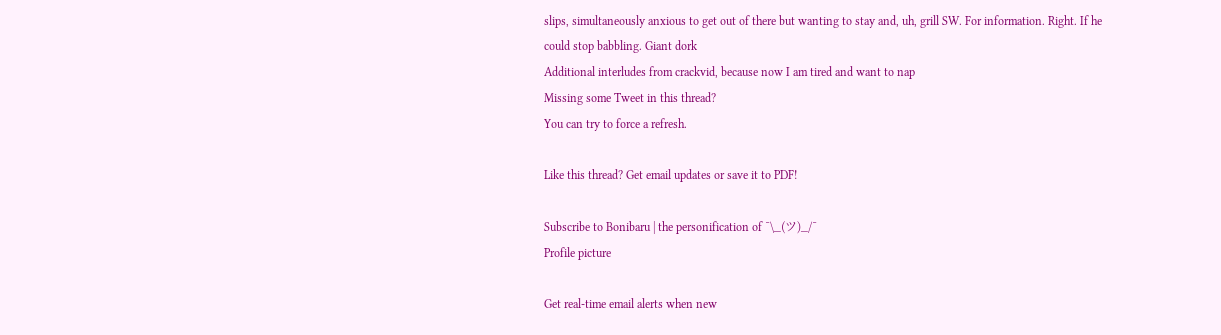slips, simultaneously anxious to get out of there but wanting to stay and, uh, grill SW. For information. Right. If he could stop babbling. Giant dork
Additional interludes from crackvid, because now I am tired and want to nap
Missing some Tweet in this thread?
You can try to force a refresh.

Like this thread? Get email updates or save it to PDF!

Subscribe to Bonibaru | the personification of ¯\_(ツ)_/¯
Profile picture

Get real-time email alerts when new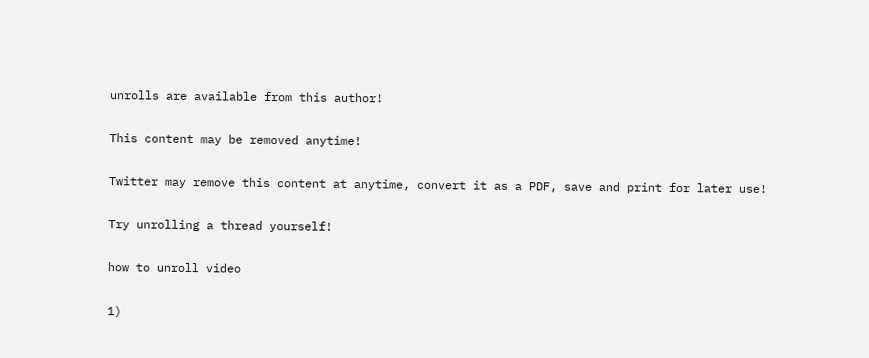unrolls are available from this author!

This content may be removed anytime!

Twitter may remove this content at anytime, convert it as a PDF, save and print for later use!

Try unrolling a thread yourself!

how to unroll video

1)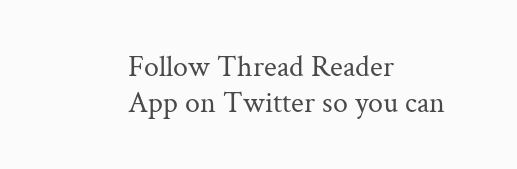Follow Thread Reader App on Twitter so you can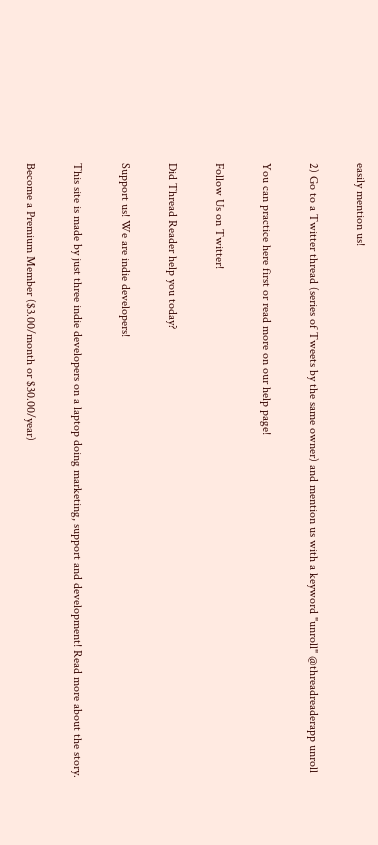easily mention us!

2) Go to a Twitter thread (series of Tweets by the same owner) and mention us with a keyword "unroll" @threadreaderapp unroll

You can practice here first or read more on our help page!

Follow Us on Twitter!

Did Thread Reader help you today?

Support us! We are indie developers!

This site is made by just three indie developers on a laptop doing marketing, support and development! Read more about the story.

Become a Premium Member ($3.00/month or $30.00/year)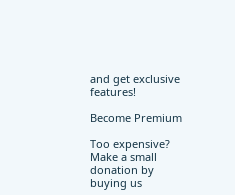and get exclusive features!

Become Premium

Too expensive? Make a small donation by buying us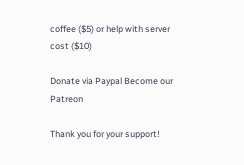coffee ($5) or help with server cost ($10)

Donate via Paypal Become our Patreon

Thank you for your support!